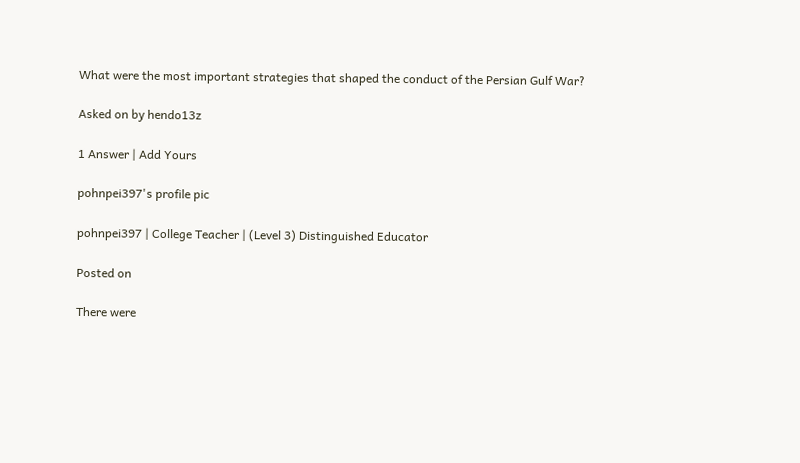What were the most important strategies that shaped the conduct of the Persian Gulf War?

Asked on by hendo13z

1 Answer | Add Yours

pohnpei397's profile pic

pohnpei397 | College Teacher | (Level 3) Distinguished Educator

Posted on

There were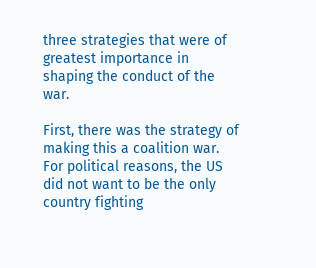three strategies that were of greatest importance in shaping the conduct of the war.

First, there was the strategy of making this a coalition war.  For political reasons, the US did not want to be the only country fighting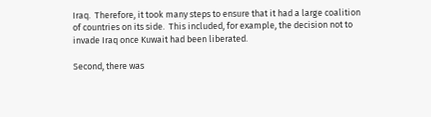Iraq.  Therefore, it took many steps to ensure that it had a large coalition of countries on its side.  This included, for example, the decision not to invade Iraq once Kuwait had been liberated.

Second, there was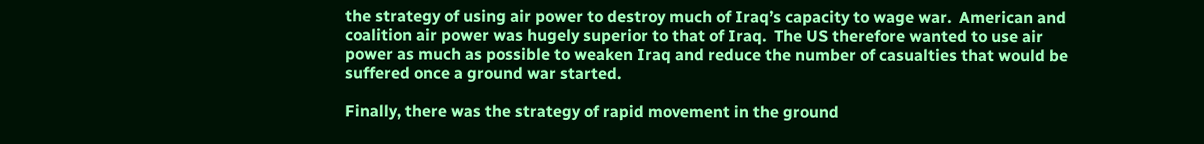the strategy of using air power to destroy much of Iraq’s capacity to wage war.  American and coalition air power was hugely superior to that of Iraq.  The US therefore wanted to use air power as much as possible to weaken Iraq and reduce the number of casualties that would be suffered once a ground war started.

Finally, there was the strategy of rapid movement in the ground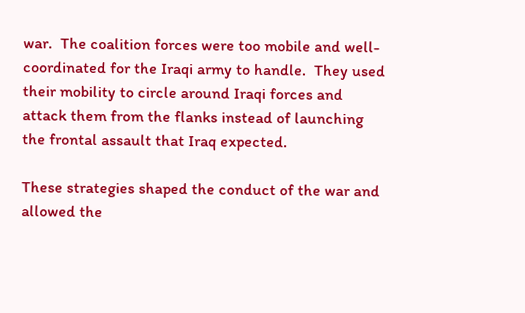war.  The coalition forces were too mobile and well-coordinated for the Iraqi army to handle.  They used their mobility to circle around Iraqi forces and attack them from the flanks instead of launching the frontal assault that Iraq expected.

These strategies shaped the conduct of the war and allowed the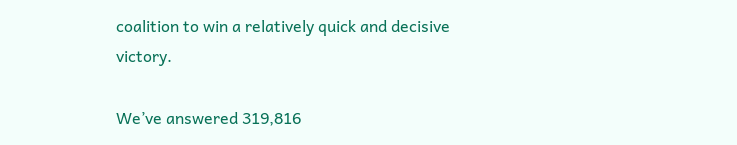coalition to win a relatively quick and decisive victory.

We’ve answered 319,816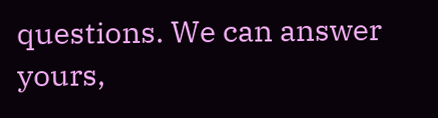questions. We can answer yours,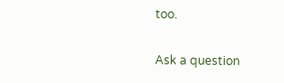too.

Ask a question